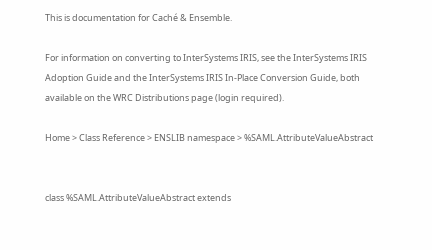This is documentation for Caché & Ensemble.

For information on converting to InterSystems IRIS, see the InterSystems IRIS Adoption Guide and the InterSystems IRIS In-Place Conversion Guide, both available on the WRC Distributions page (login required).

Home > Class Reference > ENSLIB namespace > %SAML.AttributeValueAbstract


class %SAML.AttributeValueAbstract extends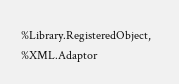%Library.RegisteredObject, %XML.Adaptor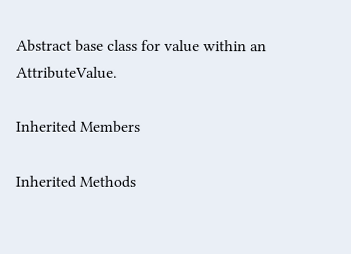Abstract base class for value within an AttributeValue.

Inherited Members

Inherited Methods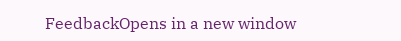FeedbackOpens in a new window